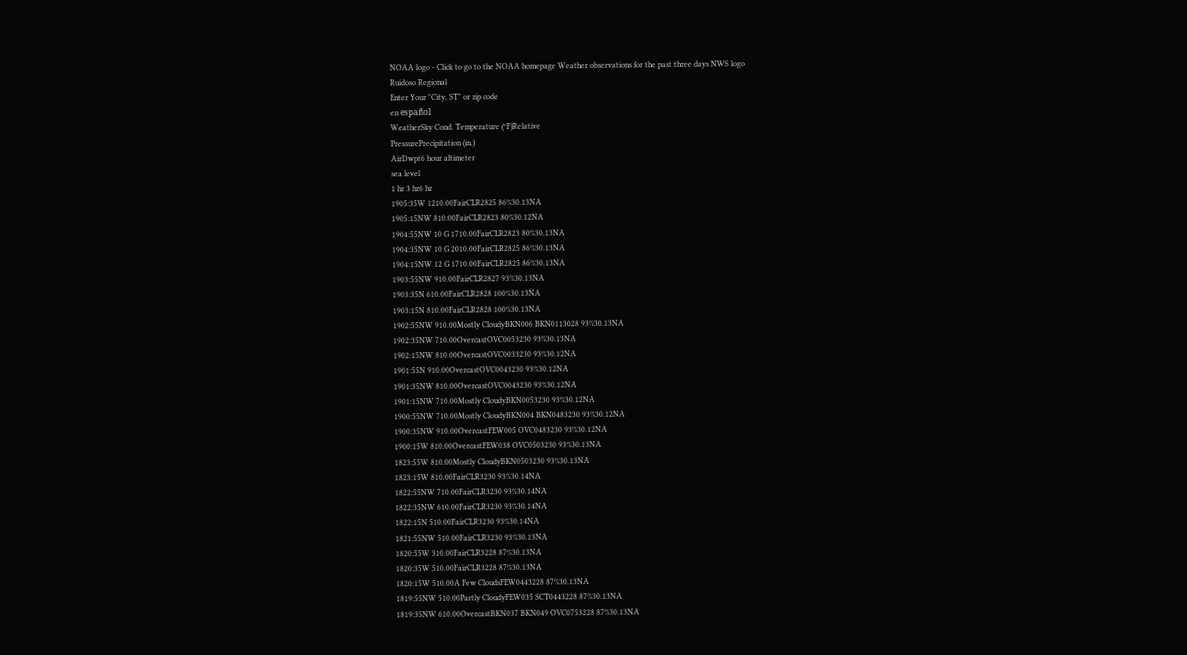NOAA logo - Click to go to the NOAA homepage Weather observations for the past three days NWS logo
Ruidoso Regional
Enter Your "City, ST" or zip code
en español
WeatherSky Cond. Temperature (ºF)Relative
PressurePrecipitation (in.)
AirDwpt6 hour altimeter
sea level
1 hr 3 hr6 hr
1905:35W 1210.00FairCLR2825 86%30.13NA
1905:15NW 810.00FairCLR2823 80%30.12NA
1904:55NW 10 G 1710.00FairCLR2823 80%30.13NA
1904:35NW 10 G 2010.00FairCLR2825 86%30.13NA
1904:15NW 12 G 1710.00FairCLR2825 86%30.13NA
1903:55NW 910.00FairCLR2827 93%30.13NA
1903:35N 610.00FairCLR2828 100%30.13NA
1903:15N 810.00FairCLR2828 100%30.13NA
1902:55NW 910.00Mostly CloudyBKN006 BKN0113028 93%30.13NA
1902:35NW 710.00OvercastOVC0053230 93%30.13NA
1902:15NW 810.00OvercastOVC0033230 93%30.12NA
1901:55N 910.00OvercastOVC0043230 93%30.12NA
1901:35NW 810.00OvercastOVC0043230 93%30.12NA
1901:15NW 710.00Mostly CloudyBKN0053230 93%30.12NA
1900:55NW 710.00Mostly CloudyBKN004 BKN0483230 93%30.12NA
1900:35NW 910.00OvercastFEW005 OVC0483230 93%30.12NA
1900:15W 810.00OvercastFEW038 OVC0503230 93%30.13NA
1823:55W 810.00Mostly CloudyBKN0503230 93%30.13NA
1823:15W 810.00FairCLR3230 93%30.14NA
1822:55NW 710.00FairCLR3230 93%30.14NA
1822:35NW 610.00FairCLR3230 93%30.14NA
1822:15N 510.00FairCLR3230 93%30.14NA
1821:55NW 510.00FairCLR3230 93%30.13NA
1820:55W 310.00FairCLR3228 87%30.13NA
1820:35W 510.00FairCLR3228 87%30.13NA
1820:15W 510.00A Few CloudsFEW0443228 87%30.13NA
1819:55NW 510.00Partly CloudyFEW035 SCT0443228 87%30.13NA
1819:35NW 610.00OvercastBKN037 BKN049 OVC0753228 87%30.13NA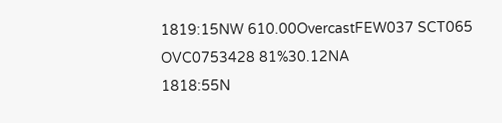1819:15NW 610.00OvercastFEW037 SCT065 OVC0753428 81%30.12NA
1818:55N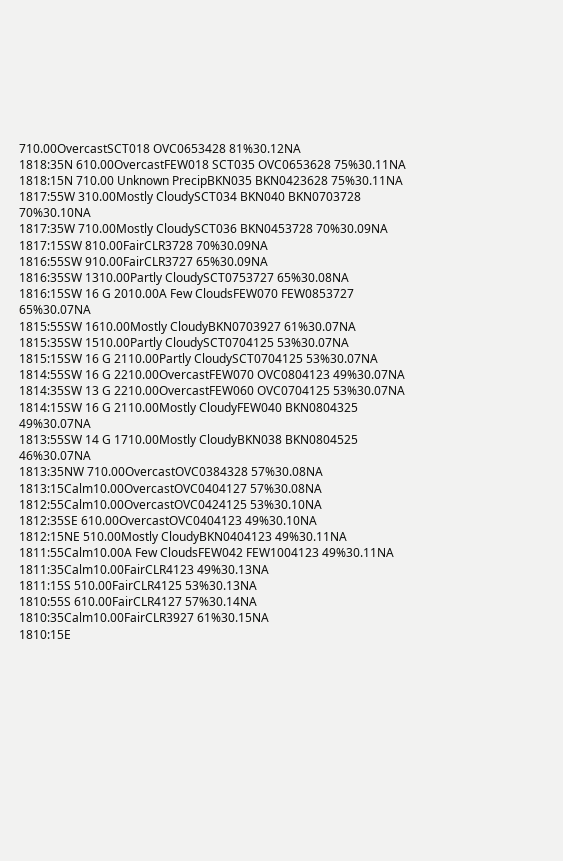710.00OvercastSCT018 OVC0653428 81%30.12NA
1818:35N 610.00OvercastFEW018 SCT035 OVC0653628 75%30.11NA
1818:15N 710.00 Unknown PrecipBKN035 BKN0423628 75%30.11NA
1817:55W 310.00Mostly CloudySCT034 BKN040 BKN0703728 70%30.10NA
1817:35W 710.00Mostly CloudySCT036 BKN0453728 70%30.09NA
1817:15SW 810.00FairCLR3728 70%30.09NA
1816:55SW 910.00FairCLR3727 65%30.09NA
1816:35SW 1310.00Partly CloudySCT0753727 65%30.08NA
1816:15SW 16 G 2010.00A Few CloudsFEW070 FEW0853727 65%30.07NA
1815:55SW 1610.00Mostly CloudyBKN0703927 61%30.07NA
1815:35SW 1510.00Partly CloudySCT0704125 53%30.07NA
1815:15SW 16 G 2110.00Partly CloudySCT0704125 53%30.07NA
1814:55SW 16 G 2210.00OvercastFEW070 OVC0804123 49%30.07NA
1814:35SW 13 G 2210.00OvercastFEW060 OVC0704125 53%30.07NA
1814:15SW 16 G 2110.00Mostly CloudyFEW040 BKN0804325 49%30.07NA
1813:55SW 14 G 1710.00Mostly CloudyBKN038 BKN0804525 46%30.07NA
1813:35NW 710.00OvercastOVC0384328 57%30.08NA
1813:15Calm10.00OvercastOVC0404127 57%30.08NA
1812:55Calm10.00OvercastOVC0424125 53%30.10NA
1812:35SE 610.00OvercastOVC0404123 49%30.10NA
1812:15NE 510.00Mostly CloudyBKN0404123 49%30.11NA
1811:55Calm10.00A Few CloudsFEW042 FEW1004123 49%30.11NA
1811:35Calm10.00FairCLR4123 49%30.13NA
1811:15S 510.00FairCLR4125 53%30.13NA
1810:55S 610.00FairCLR4127 57%30.14NA
1810:35Calm10.00FairCLR3927 61%30.15NA
1810:15E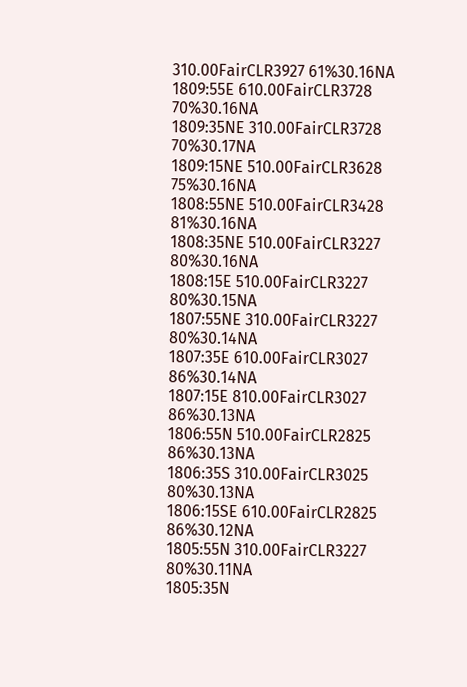310.00FairCLR3927 61%30.16NA
1809:55E 610.00FairCLR3728 70%30.16NA
1809:35NE 310.00FairCLR3728 70%30.17NA
1809:15NE 510.00FairCLR3628 75%30.16NA
1808:55NE 510.00FairCLR3428 81%30.16NA
1808:35NE 510.00FairCLR3227 80%30.16NA
1808:15E 510.00FairCLR3227 80%30.15NA
1807:55NE 310.00FairCLR3227 80%30.14NA
1807:35E 610.00FairCLR3027 86%30.14NA
1807:15E 810.00FairCLR3027 86%30.13NA
1806:55N 510.00FairCLR2825 86%30.13NA
1806:35S 310.00FairCLR3025 80%30.13NA
1806:15SE 610.00FairCLR2825 86%30.12NA
1805:55N 310.00FairCLR3227 80%30.11NA
1805:35N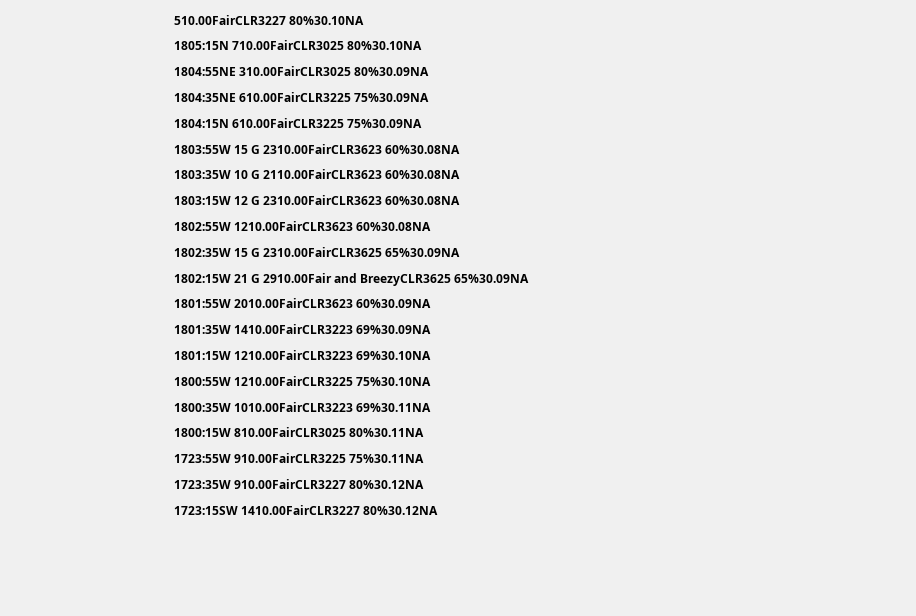510.00FairCLR3227 80%30.10NA
1805:15N 710.00FairCLR3025 80%30.10NA
1804:55NE 310.00FairCLR3025 80%30.09NA
1804:35NE 610.00FairCLR3225 75%30.09NA
1804:15N 610.00FairCLR3225 75%30.09NA
1803:55W 15 G 2310.00FairCLR3623 60%30.08NA
1803:35W 10 G 2110.00FairCLR3623 60%30.08NA
1803:15W 12 G 2310.00FairCLR3623 60%30.08NA
1802:55W 1210.00FairCLR3623 60%30.08NA
1802:35W 15 G 2310.00FairCLR3625 65%30.09NA
1802:15W 21 G 2910.00Fair and BreezyCLR3625 65%30.09NA
1801:55W 2010.00FairCLR3623 60%30.09NA
1801:35W 1410.00FairCLR3223 69%30.09NA
1801:15W 1210.00FairCLR3223 69%30.10NA
1800:55W 1210.00FairCLR3225 75%30.10NA
1800:35W 1010.00FairCLR3223 69%30.11NA
1800:15W 810.00FairCLR3025 80%30.11NA
1723:55W 910.00FairCLR3225 75%30.11NA
1723:35W 910.00FairCLR3227 80%30.12NA
1723:15SW 1410.00FairCLR3227 80%30.12NA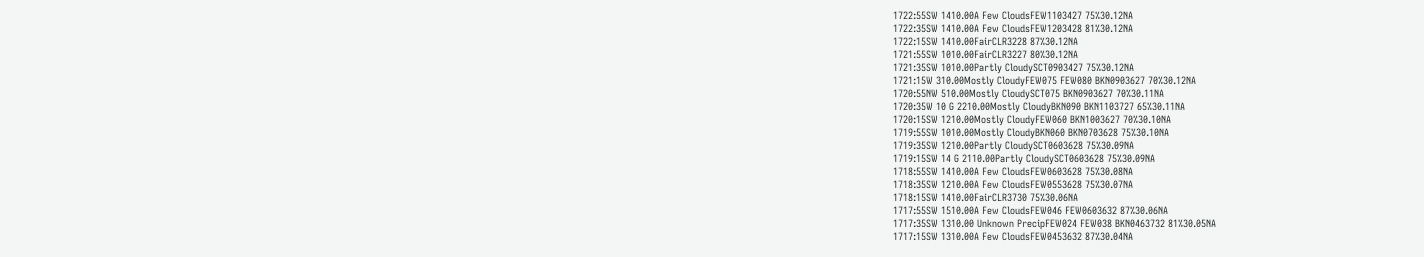1722:55SW 1410.00A Few CloudsFEW1103427 75%30.12NA
1722:35SW 1410.00A Few CloudsFEW1203428 81%30.12NA
1722:15SW 1410.00FairCLR3228 87%30.12NA
1721:55SW 1010.00FairCLR3227 80%30.12NA
1721:35SW 1010.00Partly CloudySCT0903427 75%30.12NA
1721:15W 310.00Mostly CloudyFEW075 FEW080 BKN0903627 70%30.12NA
1720:55NW 510.00Mostly CloudySCT075 BKN0903627 70%30.11NA
1720:35W 10 G 2210.00Mostly CloudyBKN090 BKN1103727 65%30.11NA
1720:15SW 1210.00Mostly CloudyFEW060 BKN1003627 70%30.10NA
1719:55SW 1010.00Mostly CloudyBKN060 BKN0703628 75%30.10NA
1719:35SW 1210.00Partly CloudySCT0603628 75%30.09NA
1719:15SW 14 G 2110.00Partly CloudySCT0603628 75%30.09NA
1718:55SW 1410.00A Few CloudsFEW0603628 75%30.08NA
1718:35SW 1210.00A Few CloudsFEW0553628 75%30.07NA
1718:15SW 1410.00FairCLR3730 75%30.06NA
1717:55SW 1510.00A Few CloudsFEW046 FEW0603632 87%30.06NA
1717:35SW 1310.00 Unknown PrecipFEW024 FEW038 BKN0463732 81%30.05NA
1717:15SW 1310.00A Few CloudsFEW0453632 87%30.04NA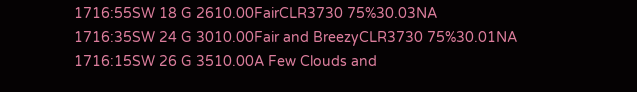1716:55SW 18 G 2610.00FairCLR3730 75%30.03NA
1716:35SW 24 G 3010.00Fair and BreezyCLR3730 75%30.01NA
1716:15SW 26 G 3510.00A Few Clouds and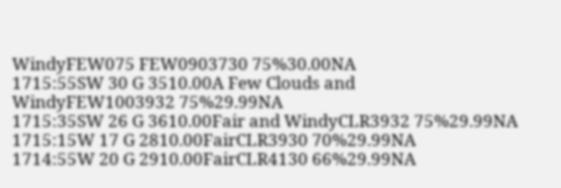WindyFEW075 FEW0903730 75%30.00NA
1715:55SW 30 G 3510.00A Few Clouds and WindyFEW1003932 75%29.99NA
1715:35SW 26 G 3610.00Fair and WindyCLR3932 75%29.99NA
1715:15W 17 G 2810.00FairCLR3930 70%29.99NA
1714:55W 20 G 2910.00FairCLR4130 66%29.99NA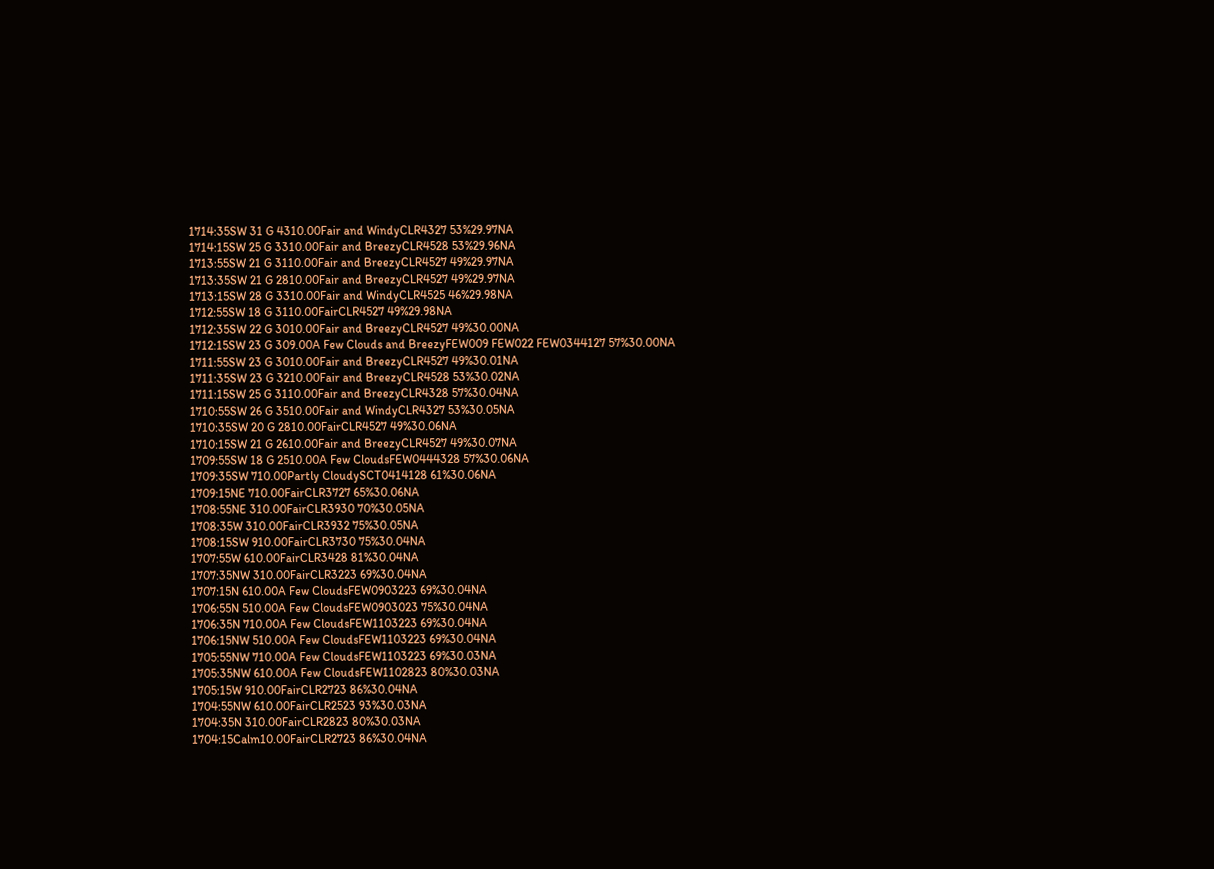1714:35SW 31 G 4310.00Fair and WindyCLR4327 53%29.97NA
1714:15SW 25 G 3310.00Fair and BreezyCLR4528 53%29.96NA
1713:55SW 21 G 3110.00Fair and BreezyCLR4527 49%29.97NA
1713:35SW 21 G 2810.00Fair and BreezyCLR4527 49%29.97NA
1713:15SW 28 G 3310.00Fair and WindyCLR4525 46%29.98NA
1712:55SW 18 G 3110.00FairCLR4527 49%29.98NA
1712:35SW 22 G 3010.00Fair and BreezyCLR4527 49%30.00NA
1712:15SW 23 G 309.00A Few Clouds and BreezyFEW009 FEW022 FEW0344127 57%30.00NA
1711:55SW 23 G 3010.00Fair and BreezyCLR4527 49%30.01NA
1711:35SW 23 G 3210.00Fair and BreezyCLR4528 53%30.02NA
1711:15SW 25 G 3110.00Fair and BreezyCLR4328 57%30.04NA
1710:55SW 26 G 3510.00Fair and WindyCLR4327 53%30.05NA
1710:35SW 20 G 2810.00FairCLR4527 49%30.06NA
1710:15SW 21 G 2610.00Fair and BreezyCLR4527 49%30.07NA
1709:55SW 18 G 2510.00A Few CloudsFEW0444328 57%30.06NA
1709:35SW 710.00Partly CloudySCT0414128 61%30.06NA
1709:15NE 710.00FairCLR3727 65%30.06NA
1708:55NE 310.00FairCLR3930 70%30.05NA
1708:35W 310.00FairCLR3932 75%30.05NA
1708:15SW 910.00FairCLR3730 75%30.04NA
1707:55W 610.00FairCLR3428 81%30.04NA
1707:35NW 310.00FairCLR3223 69%30.04NA
1707:15N 610.00A Few CloudsFEW0903223 69%30.04NA
1706:55N 510.00A Few CloudsFEW0903023 75%30.04NA
1706:35N 710.00A Few CloudsFEW1103223 69%30.04NA
1706:15NW 510.00A Few CloudsFEW1103223 69%30.04NA
1705:55NW 710.00A Few CloudsFEW1103223 69%30.03NA
1705:35NW 610.00A Few CloudsFEW1102823 80%30.03NA
1705:15W 910.00FairCLR2723 86%30.04NA
1704:55NW 610.00FairCLR2523 93%30.03NA
1704:35N 310.00FairCLR2823 80%30.03NA
1704:15Calm10.00FairCLR2723 86%30.04NA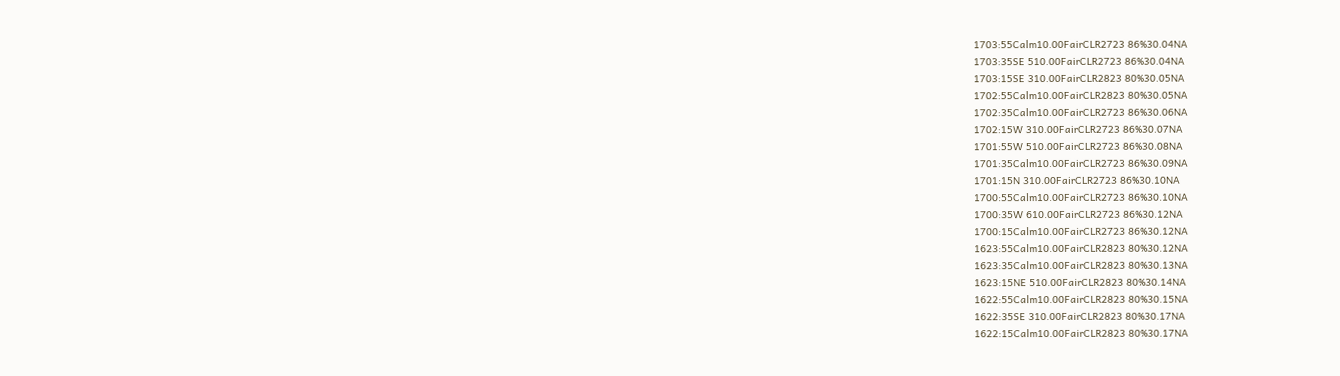1703:55Calm10.00FairCLR2723 86%30.04NA
1703:35SE 510.00FairCLR2723 86%30.04NA
1703:15SE 310.00FairCLR2823 80%30.05NA
1702:55Calm10.00FairCLR2823 80%30.05NA
1702:35Calm10.00FairCLR2723 86%30.06NA
1702:15W 310.00FairCLR2723 86%30.07NA
1701:55W 510.00FairCLR2723 86%30.08NA
1701:35Calm10.00FairCLR2723 86%30.09NA
1701:15N 310.00FairCLR2723 86%30.10NA
1700:55Calm10.00FairCLR2723 86%30.10NA
1700:35W 610.00FairCLR2723 86%30.12NA
1700:15Calm10.00FairCLR2723 86%30.12NA
1623:55Calm10.00FairCLR2823 80%30.12NA
1623:35Calm10.00FairCLR2823 80%30.13NA
1623:15NE 510.00FairCLR2823 80%30.14NA
1622:55Calm10.00FairCLR2823 80%30.15NA
1622:35SE 310.00FairCLR2823 80%30.17NA
1622:15Calm10.00FairCLR2823 80%30.17NA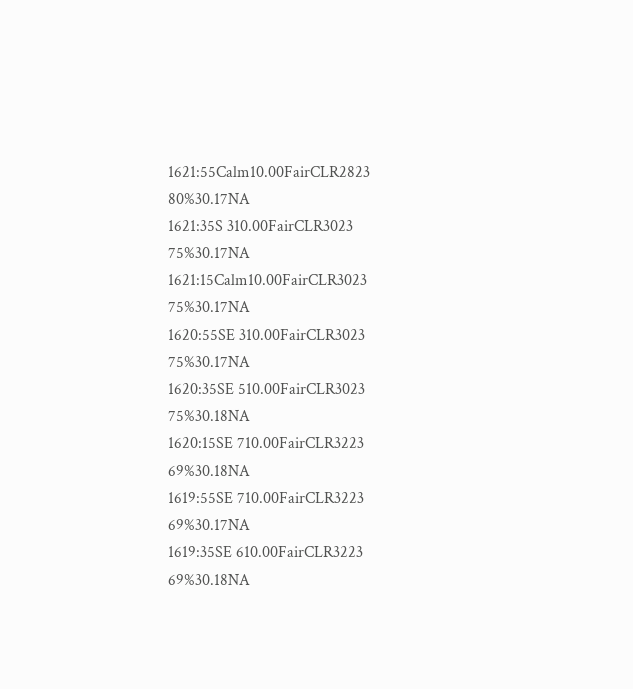1621:55Calm10.00FairCLR2823 80%30.17NA
1621:35S 310.00FairCLR3023 75%30.17NA
1621:15Calm10.00FairCLR3023 75%30.17NA
1620:55SE 310.00FairCLR3023 75%30.17NA
1620:35SE 510.00FairCLR3023 75%30.18NA
1620:15SE 710.00FairCLR3223 69%30.18NA
1619:55SE 710.00FairCLR3223 69%30.17NA
1619:35SE 610.00FairCLR3223 69%30.18NA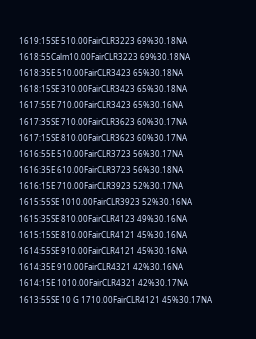1619:15SE 510.00FairCLR3223 69%30.18NA
1618:55Calm10.00FairCLR3223 69%30.18NA
1618:35E 510.00FairCLR3423 65%30.18NA
1618:15SE 310.00FairCLR3423 65%30.18NA
1617:55E 710.00FairCLR3423 65%30.16NA
1617:35SE 710.00FairCLR3623 60%30.17NA
1617:15SE 810.00FairCLR3623 60%30.17NA
1616:55E 510.00FairCLR3723 56%30.17NA
1616:35E 610.00FairCLR3723 56%30.18NA
1616:15E 710.00FairCLR3923 52%30.17NA
1615:55SE 1010.00FairCLR3923 52%30.16NA
1615:35SE 810.00FairCLR4123 49%30.16NA
1615:15SE 810.00FairCLR4121 45%30.16NA
1614:55SE 910.00FairCLR4121 45%30.16NA
1614:35E 910.00FairCLR4321 42%30.16NA
1614:15E 1010.00FairCLR4321 42%30.17NA
1613:55SE 10 G 1710.00FairCLR4121 45%30.17NA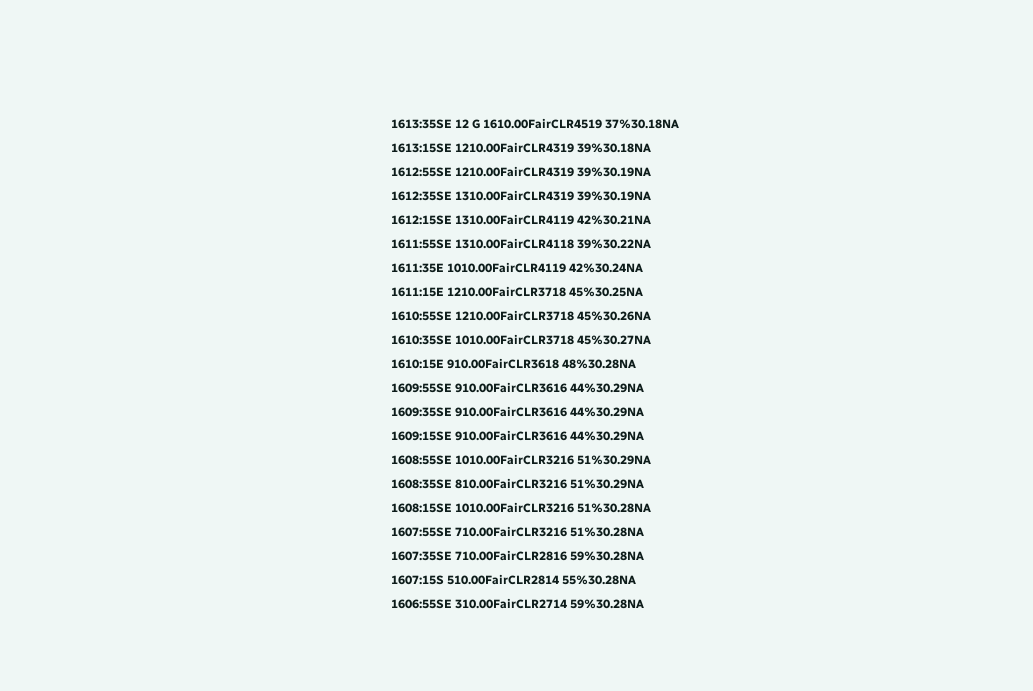1613:35SE 12 G 1610.00FairCLR4519 37%30.18NA
1613:15SE 1210.00FairCLR4319 39%30.18NA
1612:55SE 1210.00FairCLR4319 39%30.19NA
1612:35SE 1310.00FairCLR4319 39%30.19NA
1612:15SE 1310.00FairCLR4119 42%30.21NA
1611:55SE 1310.00FairCLR4118 39%30.22NA
1611:35E 1010.00FairCLR4119 42%30.24NA
1611:15E 1210.00FairCLR3718 45%30.25NA
1610:55SE 1210.00FairCLR3718 45%30.26NA
1610:35SE 1010.00FairCLR3718 45%30.27NA
1610:15E 910.00FairCLR3618 48%30.28NA
1609:55SE 910.00FairCLR3616 44%30.29NA
1609:35SE 910.00FairCLR3616 44%30.29NA
1609:15SE 910.00FairCLR3616 44%30.29NA
1608:55SE 1010.00FairCLR3216 51%30.29NA
1608:35SE 810.00FairCLR3216 51%30.29NA
1608:15SE 1010.00FairCLR3216 51%30.28NA
1607:55SE 710.00FairCLR3216 51%30.28NA
1607:35SE 710.00FairCLR2816 59%30.28NA
1607:15S 510.00FairCLR2814 55%30.28NA
1606:55SE 310.00FairCLR2714 59%30.28NA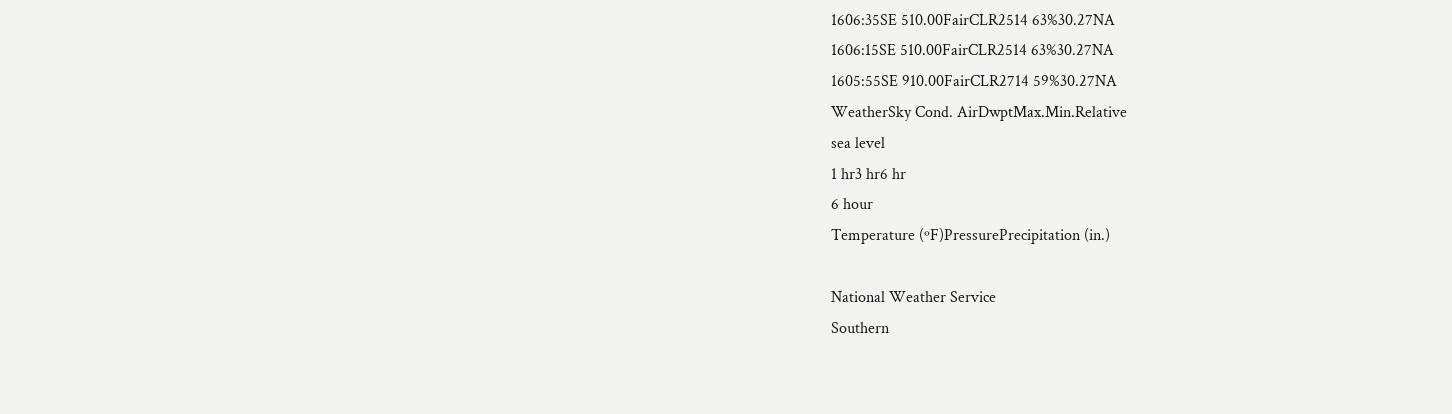1606:35SE 510.00FairCLR2514 63%30.27NA
1606:15SE 510.00FairCLR2514 63%30.27NA
1605:55SE 910.00FairCLR2714 59%30.27NA
WeatherSky Cond. AirDwptMax.Min.Relative
sea level
1 hr3 hr6 hr
6 hour
Temperature (ºF)PressurePrecipitation (in.)

National Weather Service
Southern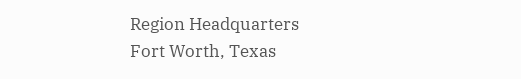Region Headquarters
Fort Worth, Texas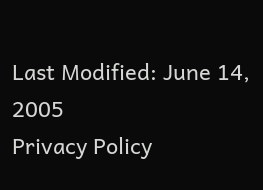Last Modified: June 14, 2005
Privacy Policy